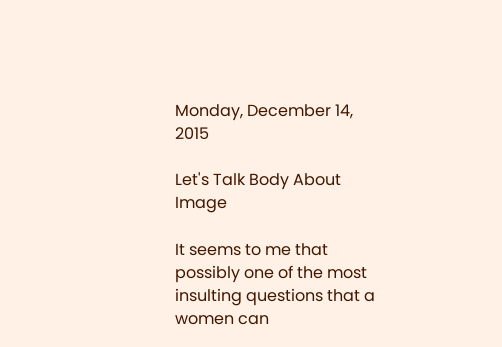Monday, December 14, 2015

Let's Talk Body About Image

It seems to me that possibly one of the most insulting questions that a women can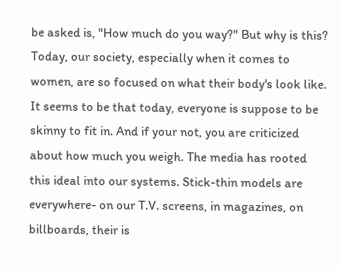be asked is, "How much do you way?" But why is this? Today, our society, especially when it comes to women, are so focused on what their body's look like. It seems to be that today, everyone is suppose to be skinny to fit in. And if your not, you are criticized about how much you weigh. The media has rooted this ideal into our systems. Stick-thin models are everywhere- on our T.V. screens, in magazines, on billboards, their is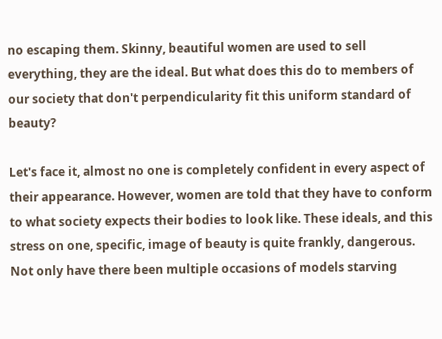no escaping them. Skinny, beautiful women are used to sell everything, they are the ideal. But what does this do to members of our society that don't perpendicularity fit this uniform standard of beauty?

Let's face it, almost no one is completely confident in every aspect of their appearance. However, women are told that they have to conform to what society expects their bodies to look like. These ideals, and this stress on one, specific, image of beauty is quite frankly, dangerous. Not only have there been multiple occasions of models starving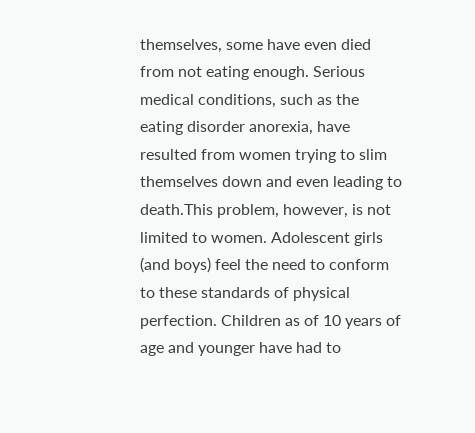themselves, some have even died from not eating enough. Serious medical conditions, such as the eating disorder anorexia, have resulted from women trying to slim themselves down and even leading to death.This problem, however, is not limited to women. Adolescent girls (and boys) feel the need to conform to these standards of physical perfection. Children as of 10 years of age and younger have had to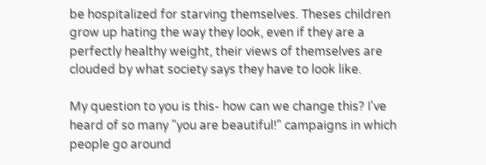be hospitalized for starving themselves. Theses children grow up hating the way they look, even if they are a perfectly healthy weight, their views of themselves are clouded by what society says they have to look like.

My question to you is this- how can we change this? I've heard of so many "you are beautiful!" campaigns in which people go around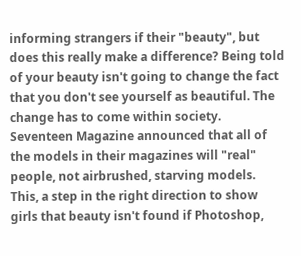informing strangers if their "beauty", but does this really make a difference? Being told of your beauty isn't going to change the fact that you don't see yourself as beautiful. The change has to come within society. Seventeen Magazine announced that all of the models in their magazines will "real" people, not airbrushed, starving models. This, a step in the right direction to show girls that beauty isn't found if Photoshop,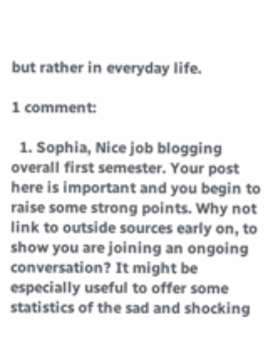but rather in everyday life.

1 comment:

  1. Sophia, Nice job blogging overall first semester. Your post here is important and you begin to raise some strong points. Why not link to outside sources early on, to show you are joining an ongoing conversation? It might be especially useful to offer some statistics of the sad and shocking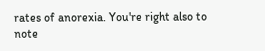rates of anorexia. You're right also to note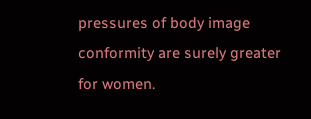pressures of body image conformity are surely greater for women.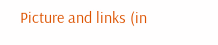Picture and links (in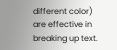different color) are effective in breaking up text.